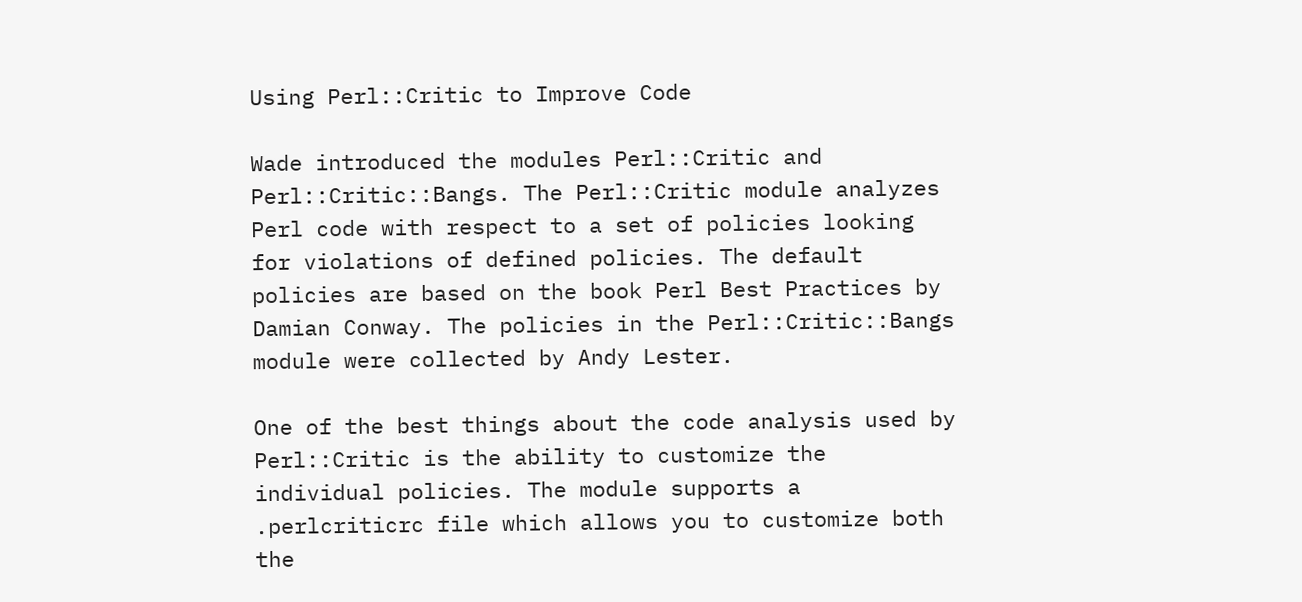Using Perl::Critic to Improve Code

Wade introduced the modules Perl::Critic and Perl::Critic::Bangs. The Perl::Critic module analyzes Perl code with respect to a set of policies looking for violations of defined policies. The default policies are based on the book Perl Best Practices by Damian Conway. The policies in the Perl::Critic::Bangs module were collected by Andy Lester.

One of the best things about the code analysis used by Perl::Critic is the ability to customize the individual policies. The module supports a .perlcriticrc file which allows you to customize both the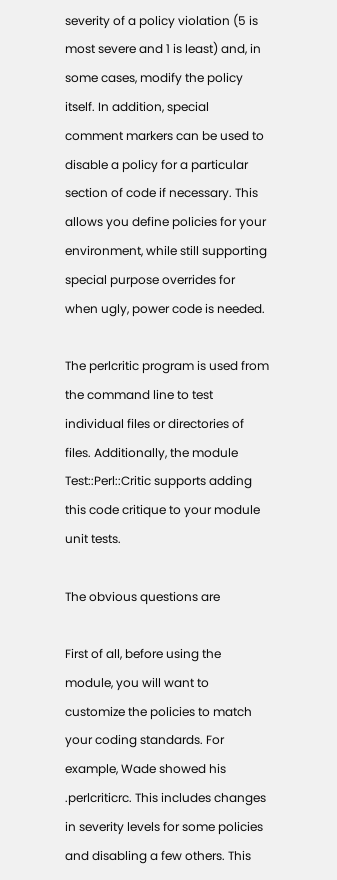severity of a policy violation (5 is most severe and 1 is least) and, in some cases, modify the policy itself. In addition, special comment markers can be used to disable a policy for a particular section of code if necessary. This allows you define policies for your environment, while still supporting special purpose overrides for when ugly, power code is needed.

The perlcritic program is used from the command line to test individual files or directories of files. Additionally, the module Test::Perl::Critic supports adding this code critique to your module unit tests.

The obvious questions are

First of all, before using the module, you will want to customize the policies to match your coding standards. For example, Wade showed his .perlcriticrc. This includes changes in severity levels for some policies and disabling a few others. This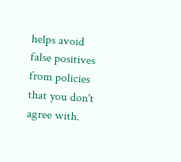helps avoid false positives from policies that you don't agree with.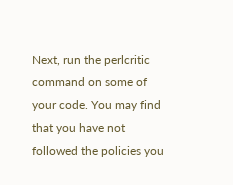Next, run the perlcritic command on some of your code. You may find that you have not followed the policies you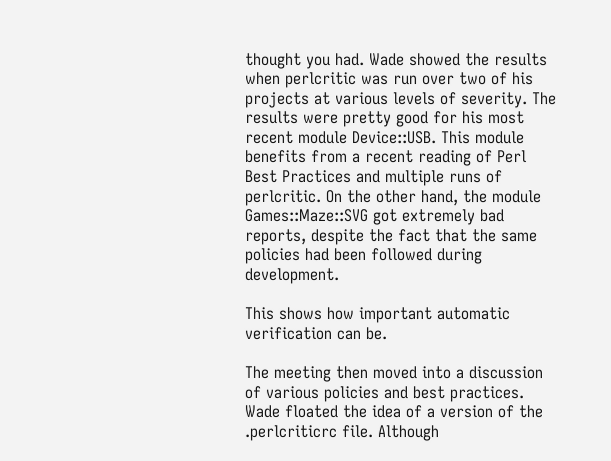thought you had. Wade showed the results when perlcritic was run over two of his projects at various levels of severity. The results were pretty good for his most recent module Device::USB. This module benefits from a recent reading of Perl Best Practices and multiple runs of perlcritic. On the other hand, the module Games::Maze::SVG got extremely bad reports, despite the fact that the same policies had been followed during development.

This shows how important automatic verification can be.

The meeting then moved into a discussion of various policies and best practices. Wade floated the idea of a version of the .perlcriticrc file. Although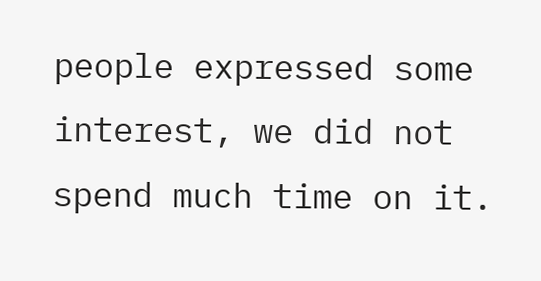people expressed some interest, we did not spend much time on it.